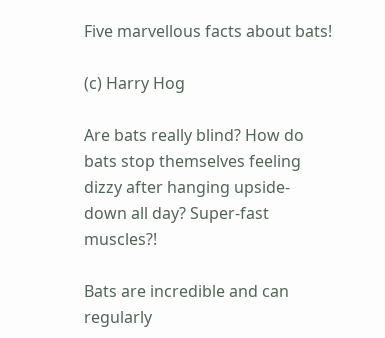Five marvellous facts about bats!

(c) Harry Hog

Are bats really blind? How do bats stop themselves feeling dizzy after hanging upside-down all day? Super-fast muscles?!

Bats are incredible and can regularly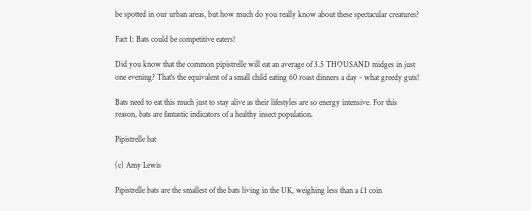be spotted in our urban areas, but how much do you really know about these spectacular creatures?

Fact 1: Bats could be competitive eaters!

Did you know that the common pipistrelle will eat an average of 3.5 THOUSAND midges in just one evening? That's the equivalent of a small child eating 60 roast dinners a day - what greedy guts!

Bats need to eat this much just to stay alive as their lifestyles are so energy intensive. For this reason, bats are fantastic indicators of a healthy insect population.

Pipistrelle bat

(c) Amy Lewis

Pipistrelle bats are the smallest of the bats living in the UK, weighing less than a £1 coin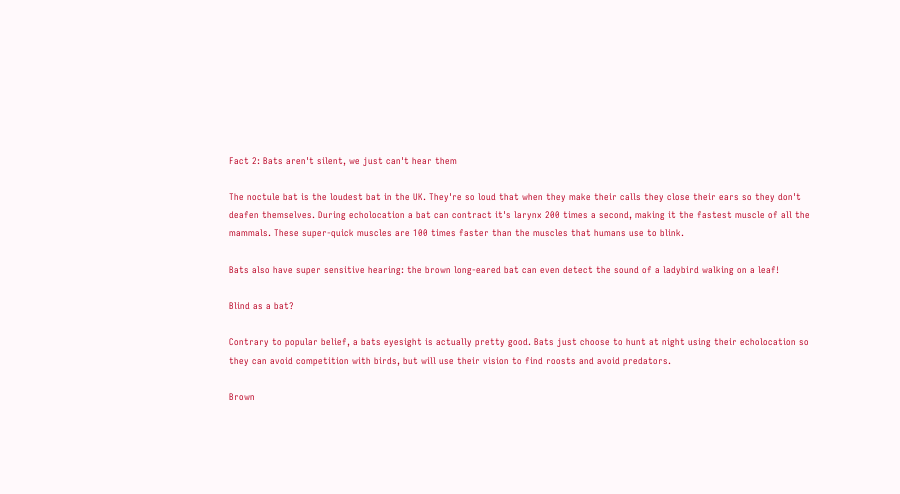Fact 2: Bats aren't silent, we just can't hear them

The noctule bat is the loudest bat in the UK. They're so loud that when they make their calls they close their ears so they don't deafen themselves. During echolocation a bat can contract it's larynx 200 times a second, making it the fastest muscle of all the mammals. These super-quick muscles are 100 times faster than the muscles that humans use to blink.

Bats also have super sensitive hearing: the brown long-eared bat can even detect the sound of a ladybird walking on a leaf!

Blind as a bat?

Contrary to popular belief, a bats eyesight is actually pretty good. Bats just choose to hunt at night using their echolocation so they can avoid competition with birds, but will use their vision to find roosts and avoid predators.

Brown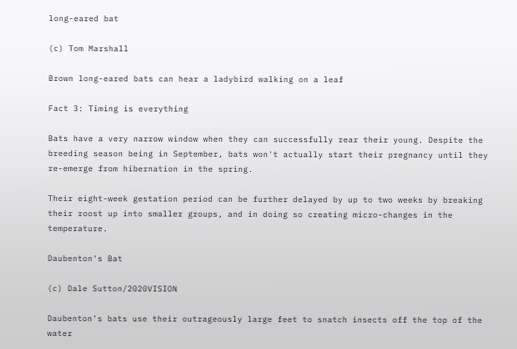long-eared bat

(c) Tom Marshall

Brown long-eared bats can hear a ladybird walking on a leaf

Fact 3: Timing is everything

Bats have a very narrow window when they can successfully rear their young. Despite the breeding season being in September, bats won't actually start their pregnancy until they re-emerge from hibernation in the spring.

Their eight-week gestation period can be further delayed by up to two weeks by breaking their roost up into smaller groups, and in doing so creating micro-changes in the temperature.

Daubenton's Bat

(c) Dale Sutton/2020VISION

Daubenton's bats use their outrageously large feet to snatch insects off the top of the water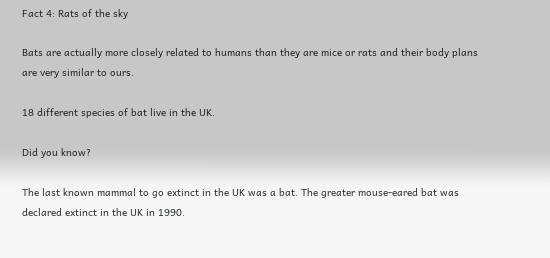Fact 4: Rats of the sky

Bats are actually more closely related to humans than they are mice or rats and their body plans are very similar to ours.

18 different species of bat live in the UK.

Did you know?

The last known mammal to go extinct in the UK was a bat. The greater mouse-eared bat was declared extinct in the UK in 1990.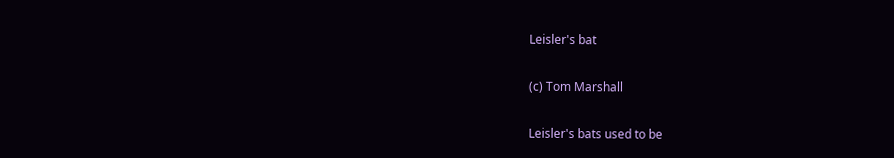Leisler's bat

(c) Tom Marshall

Leisler's bats used to be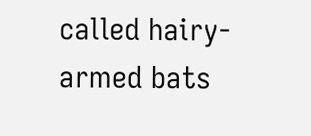called hairy-armed bats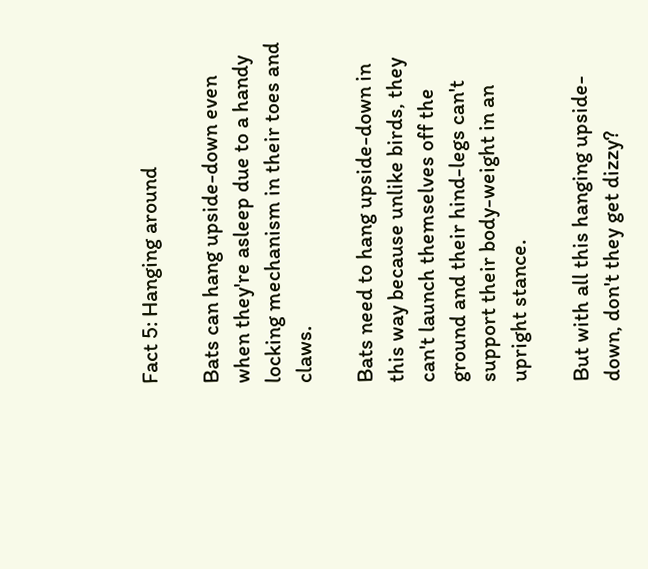Fact 5: Hanging around

Bats can hang upside-down even when they're asleep due to a handy locking mechanism in their toes and claws.

Bats need to hang upside-down in this way because unlike birds, they can't launch themselves off the ground and their hind-legs can't support their body-weight in an upright stance.

But with all this hanging upside-down, don't they get dizzy?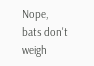Nope, bats don't weigh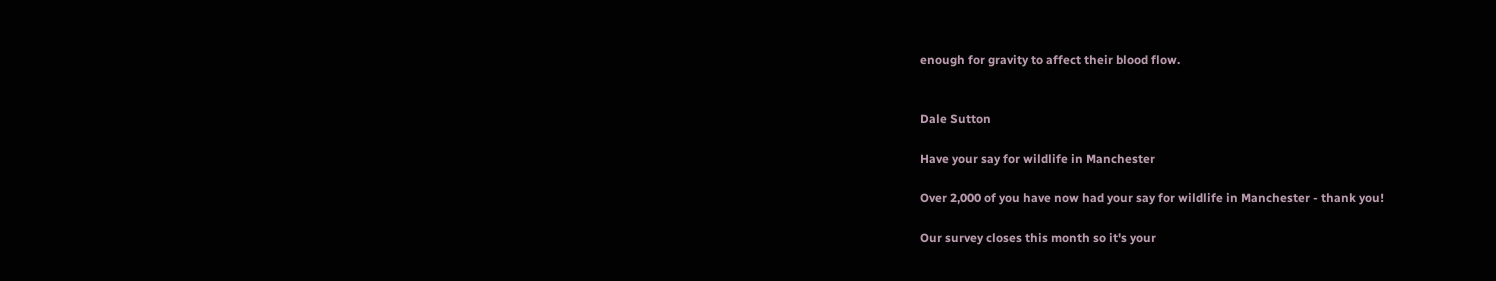enough for gravity to affect their blood flow.


Dale Sutton

Have your say for wildlife in Manchester

Over 2,000 of you have now had your say for wildlife in Manchester - thank you!

Our survey closes this month so it's your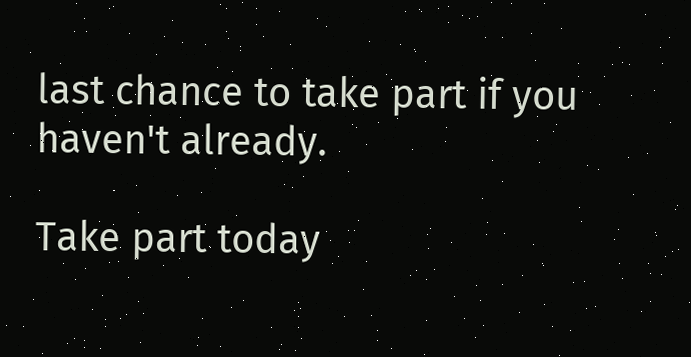last chance to take part if you haven't already.

Take part today